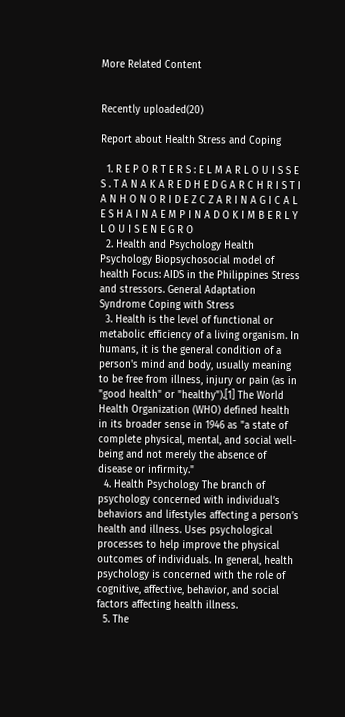More Related Content


Recently uploaded(20)

Report about Health Stress and Coping

  1. R E P O R T E R S : E L M A R L O U I S S E S . T A N A K A R E D H E D G A R C H R I S T I A N H O N O R I D E Z C Z A R I N A G I C A L E S H A I N A E M P I N A D O K I M B E R L Y L O U I S E N E G R O
  2. Health and Psychology Health Psychology Biopsychosocial model of health Focus: AIDS in the Philippines Stress and stressors. General Adaptation Syndrome Coping with Stress
  3. Health is the level of functional or metabolic efficiency of a living organism. In humans, it is the general condition of a person's mind and body, usually meaning to be free from illness, injury or pain (as in "good health" or "healthy").[1] The World Health Organization (WHO) defined health in its broader sense in 1946 as "a state of complete physical, mental, and social well-being and not merely the absence of disease or infirmity."
  4. Health Psychology The branch of psychology concerned with individual’s behaviors and lifestyles affecting a person’s health and illness. Uses psychological processes to help improve the physical outcomes of individuals. In general, health psychology is concerned with the role of cognitive, affective, behavior, and social factors affecting health illness.
  5. The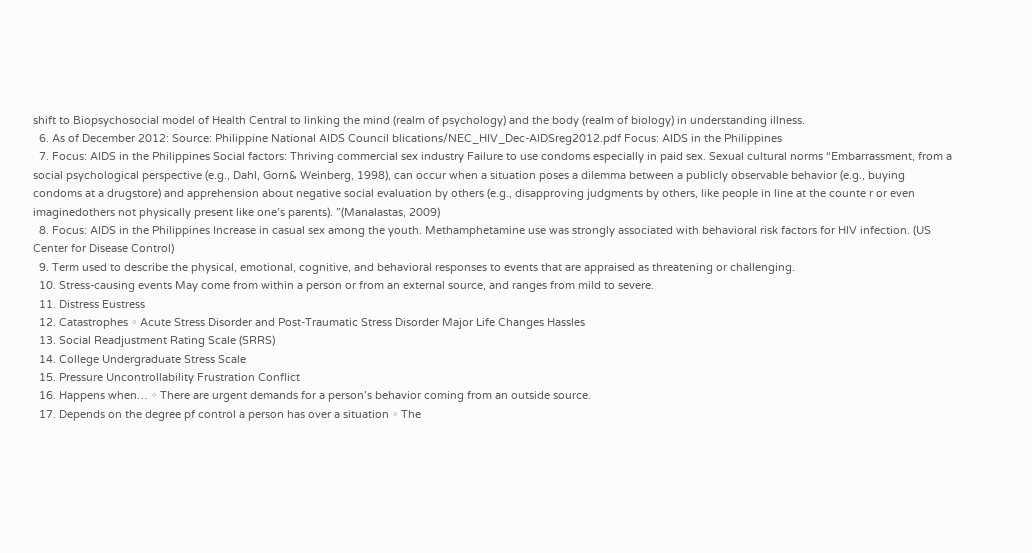shift to Biopsychosocial model of Health Central to linking the mind (realm of psychology) and the body (realm of biology) in understanding illness.
  6. As of December 2012: Source: Philippine National AIDS Council blications/NEC_HIV_Dec-AIDSreg2012.pdf Focus: AIDS in the Philippines
  7. Focus: AIDS in the Philippines Social factors: Thriving commercial sex industry Failure to use condoms especially in paid sex. Sexual cultural norms “Embarrassment, from a social psychological perspective (e.g., Dahl, Gorn& Weinberg, 1998), can occur when a situation poses a dilemma between a publicly observable behavior (e.g., buying condoms at a drugstore) and apprehension about negative social evaluation by others (e.g., disapproving judgments by others, like people in line at the counte r or even imaginedothers not physically present like one’s parents). ”(Manalastas, 2009)
  8. Focus: AIDS in the Philippines Increase in casual sex among the youth. Methamphetamine use was strongly associated with behavioral risk factors for HIV infection. (US Center for Disease Control)
  9. Term used to describe the physical, emotional, cognitive, and behavioral responses to events that are appraised as threatening or challenging.
  10. Stress-causing events May come from within a person or from an external source, and ranges from mild to severe.
  11. Distress Eustress
  12. Catastrophes ◦ Acute Stress Disorder and Post-Traumatic Stress Disorder Major Life Changes Hassles
  13. Social Readjustment Rating Scale (SRRS)
  14. College Undergraduate Stress Scale
  15. Pressure Uncontrollability Frustration Conflict
  16. Happens when… ◦ There are urgent demands for a person’s behavior coming from an outside source.
  17. Depends on the degree pf control a person has over a situation ◦ The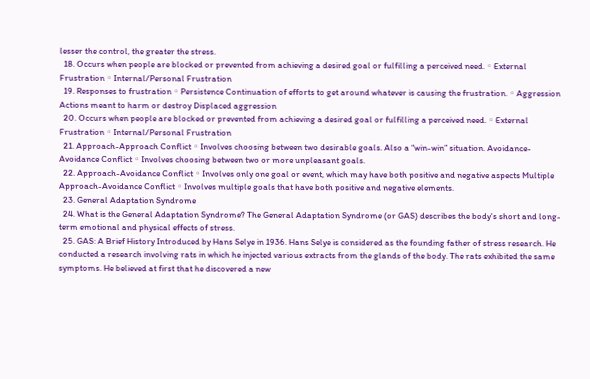lesser the control, the greater the stress.
  18. Occurs when people are blocked or prevented from achieving a desired goal or fulfilling a perceived need. ◦ External Frustration ◦ Internal/Personal Frustration
  19. Responses to frustration ◦ Persistence Continuation of efforts to get around whatever is causing the frustration. ◦ Aggression Actions meant to harm or destroy Displaced aggression
  20. Occurs when people are blocked or prevented from achieving a desired goal or fulfilling a perceived need. ◦ External Frustration ◦ Internal/Personal Frustration
  21. Approach-Approach Conflict ◦ Involves choosing between two desirable goals. Also a “win-win” situation. Avoidance-Avoidance Conflict ◦ Involves choosing between two or more unpleasant goals.
  22. Approach-Avoidance Conflict ◦ Involves only one goal or event, which may have both positive and negative aspects Multiple Approach-Avoidance Conflict ◦ Involves multiple goals that have both positive and negative elements.
  23. General Adaptation Syndrome
  24. What is the General Adaptation Syndrome? The General Adaptation Syndrome (or GAS) describes the body's short and long-term emotional and physical effects of stress.
  25. GAS: A Brief History Introduced by Hans Selye in 1936. Hans Selye is considered as the founding father of stress research. He conducted a research involving rats in which he injected various extracts from the glands of the body. The rats exhibited the same symptoms. He believed at first that he discovered a new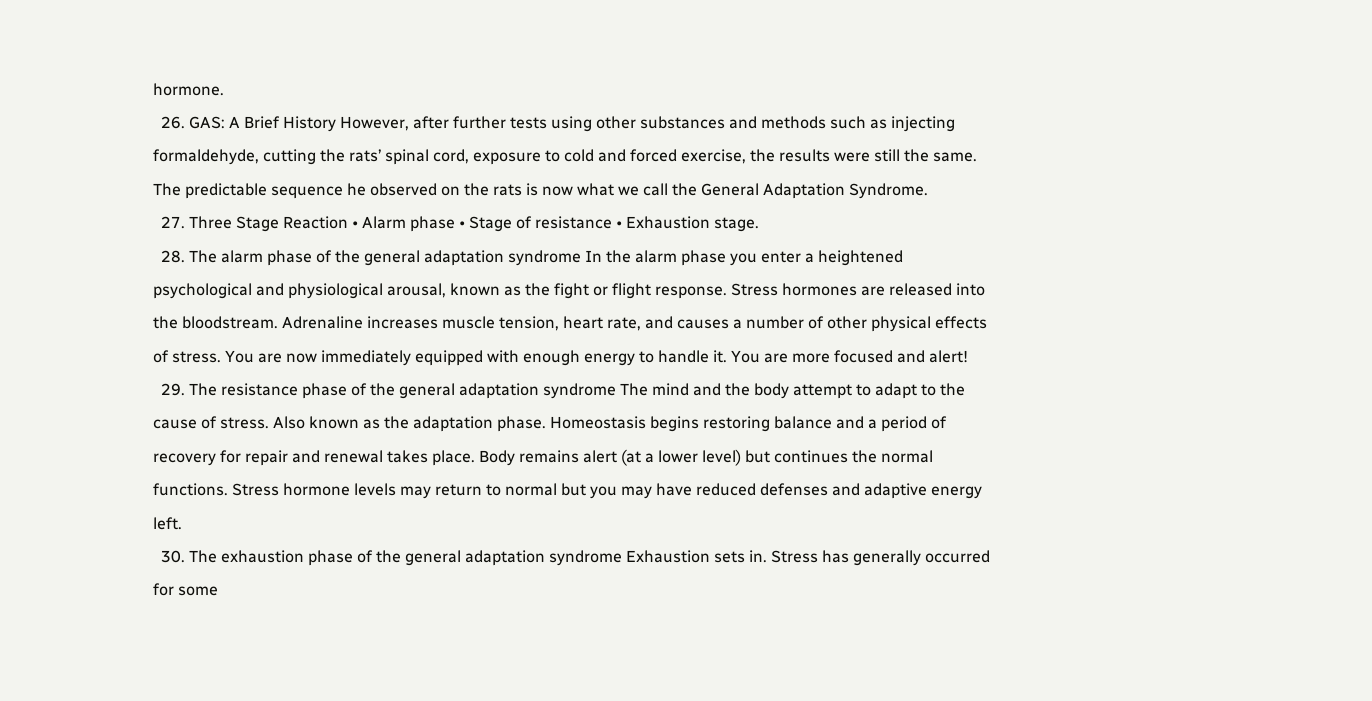hormone.
  26. GAS: A Brief History However, after further tests using other substances and methods such as injecting formaldehyde, cutting the rats’ spinal cord, exposure to cold and forced exercise, the results were still the same. The predictable sequence he observed on the rats is now what we call the General Adaptation Syndrome.
  27. Three Stage Reaction • Alarm phase • Stage of resistance • Exhaustion stage.
  28. The alarm phase of the general adaptation syndrome In the alarm phase you enter a heightened psychological and physiological arousal, known as the fight or flight response. Stress hormones are released into the bloodstream. Adrenaline increases muscle tension, heart rate, and causes a number of other physical effects of stress. You are now immediately equipped with enough energy to handle it. You are more focused and alert!
  29. The resistance phase of the general adaptation syndrome The mind and the body attempt to adapt to the cause of stress. Also known as the adaptation phase. Homeostasis begins restoring balance and a period of recovery for repair and renewal takes place. Body remains alert (at a lower level) but continues the normal functions. Stress hormone levels may return to normal but you may have reduced defenses and adaptive energy left.
  30. The exhaustion phase of the general adaptation syndrome Exhaustion sets in. Stress has generally occurred for some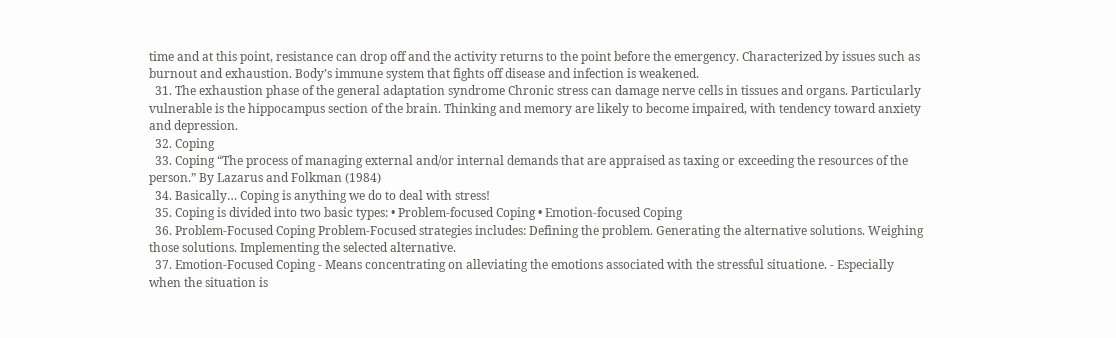time and at this point, resistance can drop off and the activity returns to the point before the emergency. Characterized by issues such as burnout and exhaustion. Body’s immune system that fights off disease and infection is weakened.
  31. The exhaustion phase of the general adaptation syndrome Chronic stress can damage nerve cells in tissues and organs. Particularly vulnerable is the hippocampus section of the brain. Thinking and memory are likely to become impaired, with tendency toward anxiety and depression.
  32. Coping
  33. Coping “The process of managing external and/or internal demands that are appraised as taxing or exceeding the resources of the person.” By Lazarus and Folkman (1984)
  34. Basically… Coping is anything we do to deal with stress!
  35. Coping is divided into two basic types: • Problem-focused Coping • Emotion-focused Coping
  36. Problem-Focused Coping Problem-Focused strategies includes: Defining the problem. Generating the alternative solutions. Weighing those solutions. Implementing the selected alternative.
  37. Emotion-Focused Coping - Means concentrating on alleviating the emotions associated with the stressful situatione. - Especially when the situation is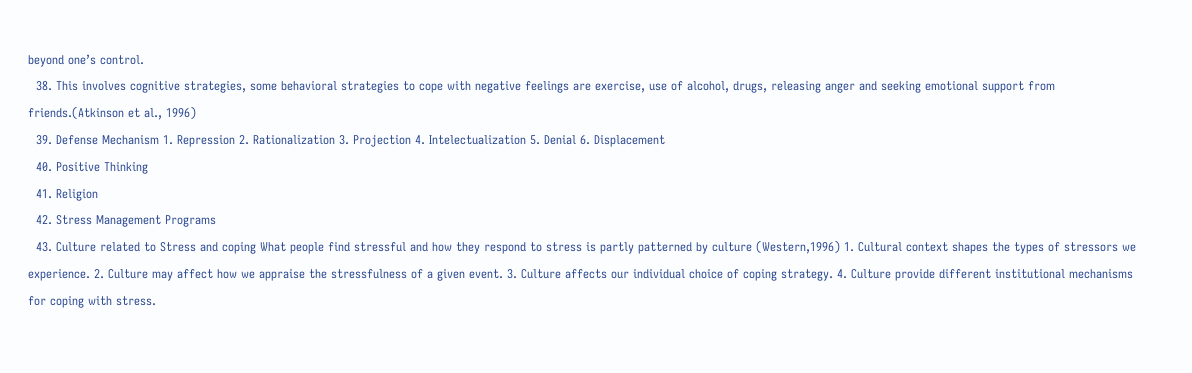beyond one’s control.
  38. This involves cognitive strategies, some behavioral strategies to cope with negative feelings are exercise, use of alcohol, drugs, releasing anger and seeking emotional support from friends.(Atkinson et al., 1996)
  39. Defense Mechanism 1. Repression 2. Rationalization 3. Projection 4. Intelectualization 5. Denial 6. Displacement
  40. Positive Thinking
  41. Religion
  42. Stress Management Programs
  43. Culture related to Stress and coping What people find stressful and how they respond to stress is partly patterned by culture (Western,1996) 1. Cultural context shapes the types of stressors we experience. 2. Culture may affect how we appraise the stressfulness of a given event. 3. Culture affects our individual choice of coping strategy. 4. Culture provide different institutional mechanisms for coping with stress.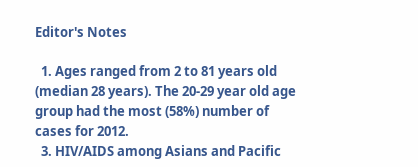Editor's Notes

  1. Ages ranged from 2 to 81 years old (median 28 years). The 20-29 year old age group had the most (58%) number of cases for 2012.
  3. HIV/AIDS among Asians and Pacific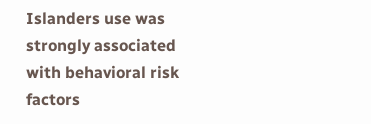Islanders use was strongly associated with behavioral risk factors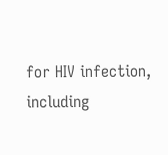for HIV infection, including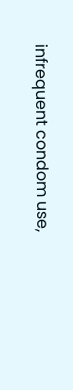infrequent condom use,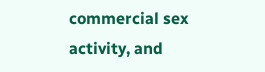commercial sex activity, and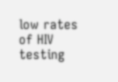low rates of HIV testing